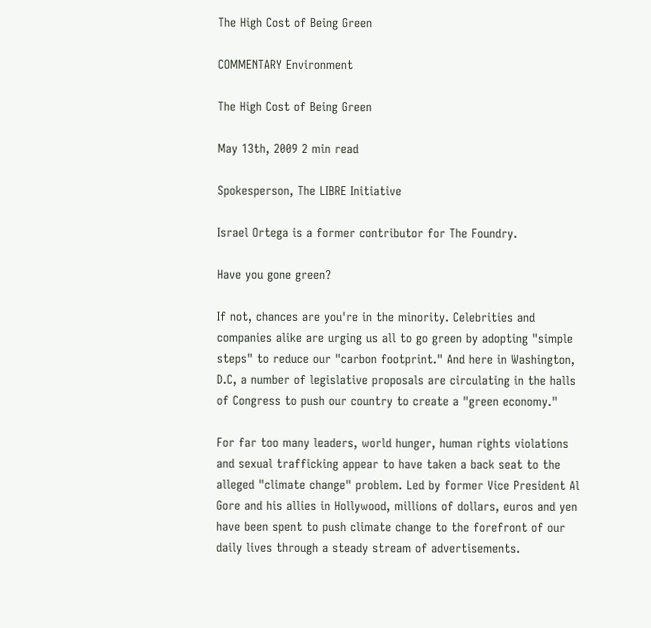The High Cost of Being Green

COMMENTARY Environment

The High Cost of Being Green

May 13th, 2009 2 min read

Spokesperson, The LIBRE Initiative

Israel Ortega is a former contributor for The Foundry.

Have you gone green?

If not, chances are you're in the minority. Celebrities and companies alike are urging us all to go green by adopting "simple steps" to reduce our "carbon footprint." And here in Washington, D.C, a number of legislative proposals are circulating in the halls of Congress to push our country to create a "green economy."

For far too many leaders, world hunger, human rights violations and sexual trafficking appear to have taken a back seat to the alleged "climate change" problem. Led by former Vice President Al Gore and his allies in Hollywood, millions of dollars, euros and yen have been spent to push climate change to the forefront of our daily lives through a steady stream of advertisements.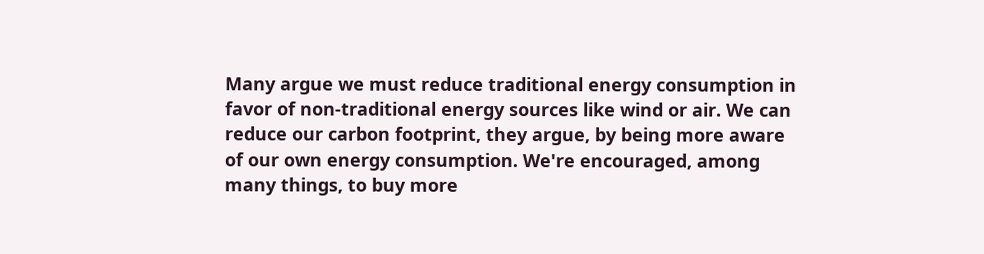Many argue we must reduce traditional energy consumption in favor of non-traditional energy sources like wind or air. We can reduce our carbon footprint, they argue, by being more aware of our own energy consumption. We're encouraged, among many things, to buy more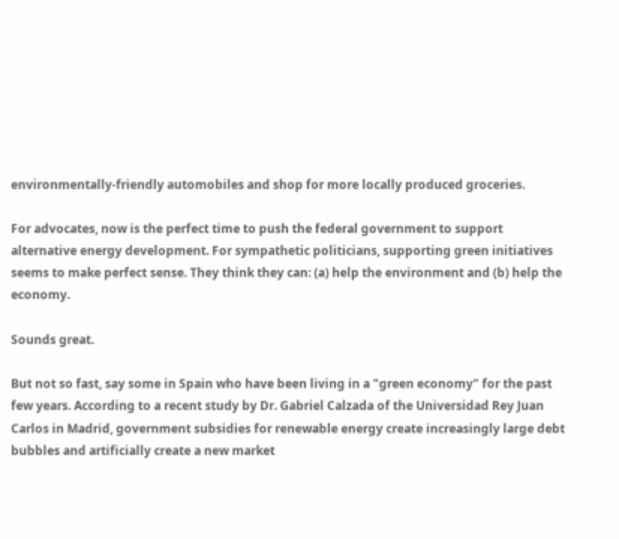environmentally-friendly automobiles and shop for more locally produced groceries.

For advocates, now is the perfect time to push the federal government to support alternative energy development. For sympathetic politicians, supporting green initiatives seems to make perfect sense. They think they can: (a) help the environment and (b) help the economy.

Sounds great.

But not so fast, say some in Spain who have been living in a "green economy" for the past few years. According to a recent study by Dr. Gabriel Calzada of the Universidad Rey Juan Carlos in Madrid, government subsidies for renewable energy create increasingly large debt bubbles and artificially create a new market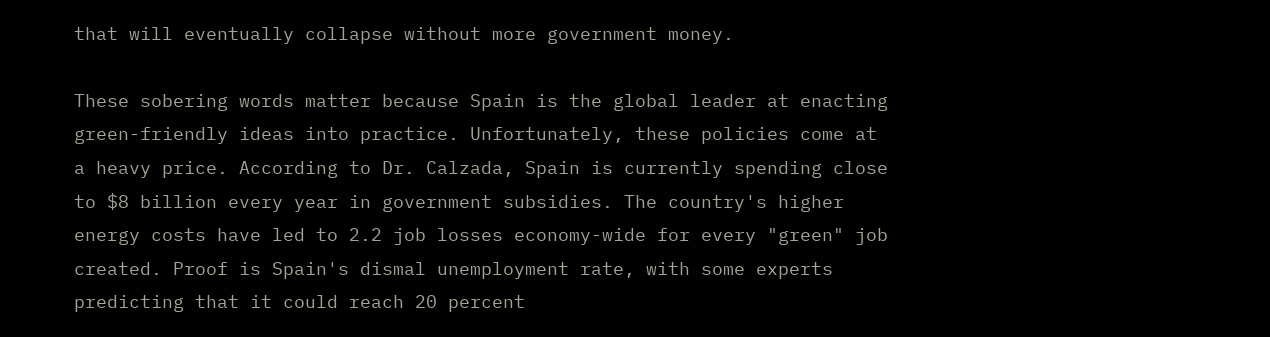that will eventually collapse without more government money.

These sobering words matter because Spain is the global leader at enacting green-friendly ideas into practice. Unfortunately, these policies come at a heavy price. According to Dr. Calzada, Spain is currently spending close to $8 billion every year in government subsidies. The country's higher energy costs have led to 2.2 job losses economy-wide for every "green" job created. Proof is Spain's dismal unemployment rate, with some experts predicting that it could reach 20 percent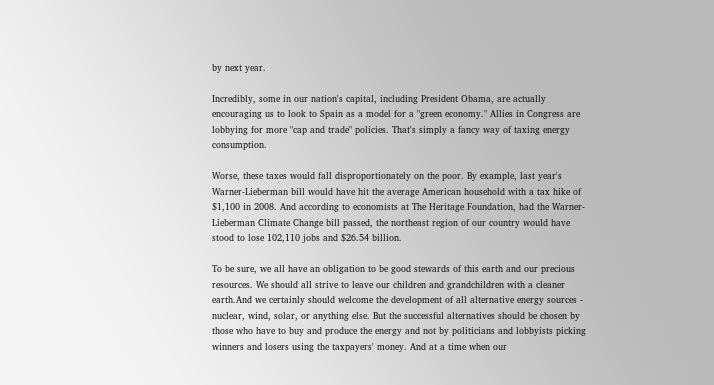by next year.

Incredibly, some in our nation's capital, including President Obama, are actually encouraging us to look to Spain as a model for a "green economy." Allies in Congress are lobbying for more "cap and trade" policies. That's simply a fancy way of taxing energy consumption.

Worse, these taxes would fall disproportionately on the poor. By example, last year's Warner-Lieberman bill would have hit the average American household with a tax hike of $1,100 in 2008. And according to economists at The Heritage Foundation, had the Warner-Lieberman Climate Change bill passed, the northeast region of our country would have stood to lose 102,110 jobs and $26.54 billion.

To be sure, we all have an obligation to be good stewards of this earth and our precious resources. We should all strive to leave our children and grandchildren with a cleaner earth.And we certainly should welcome the development of all alternative energy sources - nuclear, wind, solar, or anything else. But the successful alternatives should be chosen by those who have to buy and produce the energy and not by politicians and lobbyists picking winners and losers using the taxpayers' money. And at a time when our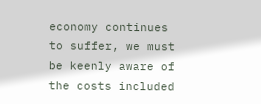economy continues to suffer, we must be keenly aware of the costs included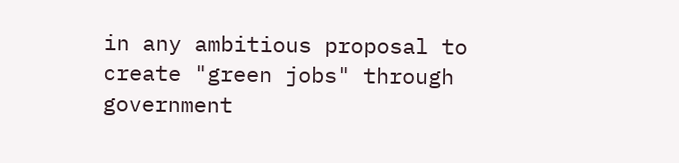in any ambitious proposal to create "green jobs" through government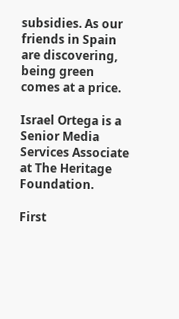subsidies. As our friends in Spain are discovering, being green comes at a price.

Israel Ortega is a Senior Media Services Associate at The Heritage Foundation.

First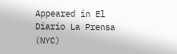Appeared in El Diario La Prensa (NYC)